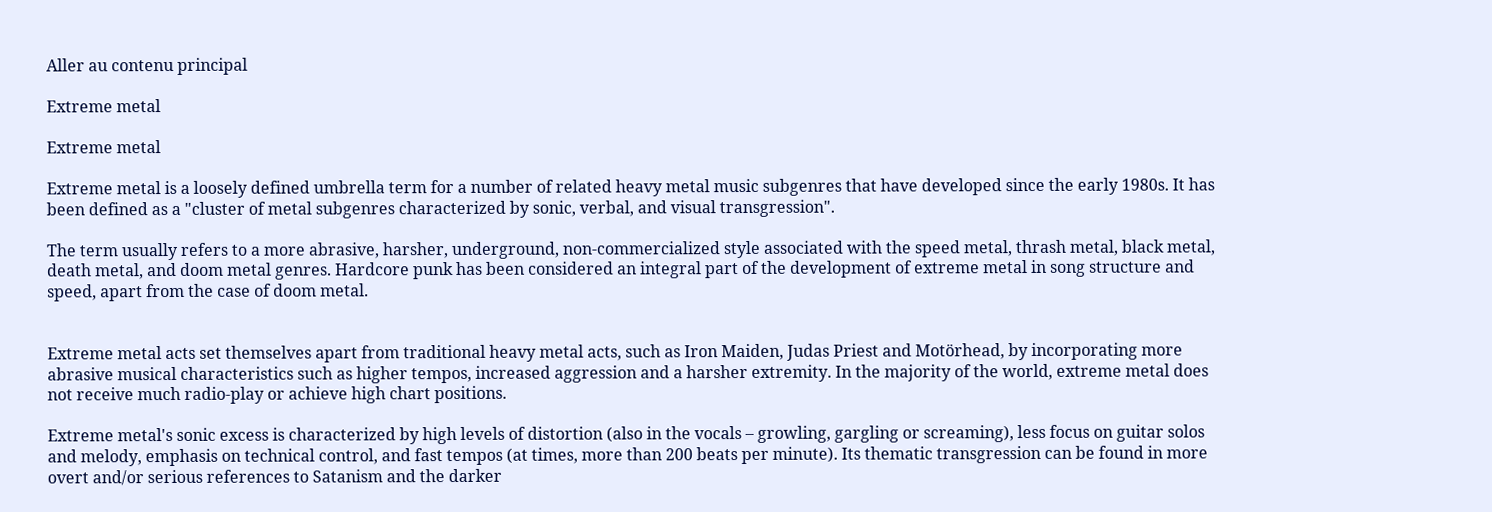Aller au contenu principal

Extreme metal

Extreme metal

Extreme metal is a loosely defined umbrella term for a number of related heavy metal music subgenres that have developed since the early 1980s. It has been defined as a "cluster of metal subgenres characterized by sonic, verbal, and visual transgression".

The term usually refers to a more abrasive, harsher, underground, non-commercialized style associated with the speed metal, thrash metal, black metal, death metal, and doom metal genres. Hardcore punk has been considered an integral part of the development of extreme metal in song structure and speed, apart from the case of doom metal.


Extreme metal acts set themselves apart from traditional heavy metal acts, such as Iron Maiden, Judas Priest and Motörhead, by incorporating more abrasive musical characteristics such as higher tempos, increased aggression and a harsher extremity. In the majority of the world, extreme metal does not receive much radio-play or achieve high chart positions.

Extreme metal's sonic excess is characterized by high levels of distortion (also in the vocals – growling, gargling or screaming), less focus on guitar solos and melody, emphasis on technical control, and fast tempos (at times, more than 200 beats per minute). Its thematic transgression can be found in more overt and/or serious references to Satanism and the darker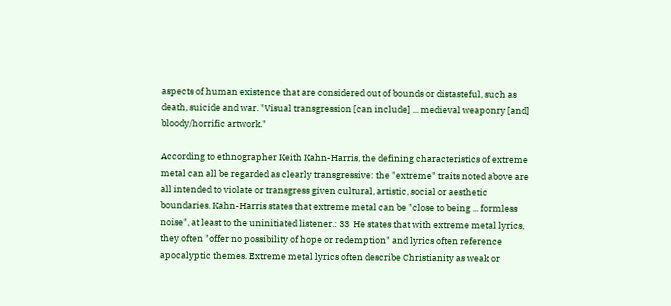aspects of human existence that are considered out of bounds or distasteful, such as death, suicide and war. "Visual transgression [can include] ... medieval weaponry [and] bloody/horrific artwork."

According to ethnographer Keith Kahn-Harris, the defining characteristics of extreme metal can all be regarded as clearly transgressive: the "extreme" traits noted above are all intended to violate or transgress given cultural, artistic, social or aesthetic boundaries. Kahn-Harris states that extreme metal can be "close to being ... formless noise", at least to the uninitiated listener.: 33  He states that with extreme metal lyrics, they often "offer no possibility of hope or redemption" and lyrics often reference apocalyptic themes. Extreme metal lyrics often describe Christianity as weak or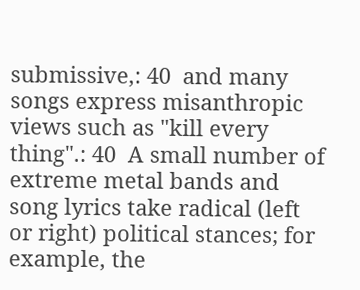submissive,: 40  and many songs express misanthropic views such as "kill every thing".: 40  A small number of extreme metal bands and song lyrics take radical (left or right) political stances; for example, the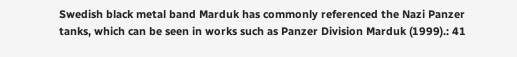Swedish black metal band Marduk has commonly referenced the Nazi Panzer tanks, which can be seen in works such as Panzer Division Marduk (1999).: 41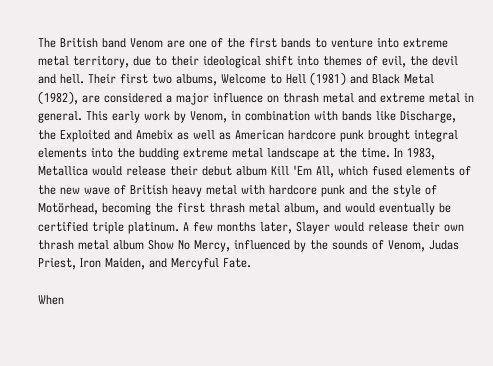The British band Venom are one of the first bands to venture into extreme metal territory, due to their ideological shift into themes of evil, the devil and hell. Their first two albums, Welcome to Hell (1981) and Black Metal (1982), are considered a major influence on thrash metal and extreme metal in general. This early work by Venom, in combination with bands like Discharge, the Exploited and Amebix as well as American hardcore punk brought integral elements into the budding extreme metal landscape at the time. In 1983, Metallica would release their debut album Kill 'Em All, which fused elements of the new wave of British heavy metal with hardcore punk and the style of Motörhead, becoming the first thrash metal album, and would eventually be certified triple platinum. A few months later, Slayer would release their own thrash metal album Show No Mercy, influenced by the sounds of Venom, Judas Priest, Iron Maiden, and Mercyful Fate.

When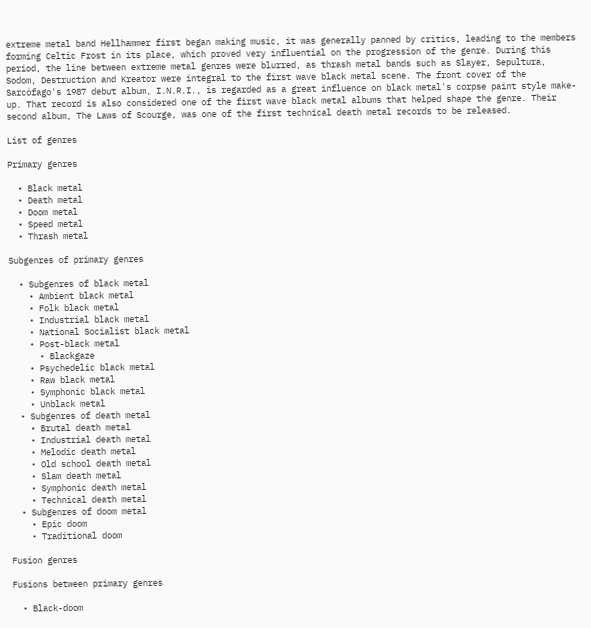extreme metal band Hellhammer first began making music, it was generally panned by critics, leading to the members forming Celtic Frost in its place, which proved very influential on the progression of the genre. During this period, the line between extreme metal genres were blurred, as thrash metal bands such as Slayer, Sepultura, Sodom, Destruction and Kreator were integral to the first wave black metal scene. The front cover of the Sarcófago's 1987 debut album, I.N.R.I., is regarded as a great influence on black metal's corpse paint style make-up. That record is also considered one of the first wave black metal albums that helped shape the genre. Their second album, The Laws of Scourge, was one of the first technical death metal records to be released.

List of genres

Primary genres

  • Black metal
  • Death metal
  • Doom metal
  • Speed metal
  • Thrash metal

Subgenres of primary genres

  • Subgenres of black metal
    • Ambient black metal
    • Folk black metal
    • Industrial black metal
    • National Socialist black metal
    • Post-black metal
      • Blackgaze
    • Psychedelic black metal
    • Raw black metal
    • Symphonic black metal
    • Unblack metal
  • Subgenres of death metal
    • Brutal death metal
    • Industrial death metal
    • Melodic death metal
    • Old school death metal
    • Slam death metal
    • Symphonic death metal
    • Technical death metal
  • Subgenres of doom metal
    • Epic doom
    • Traditional doom

Fusion genres

Fusions between primary genres

  • Black-doom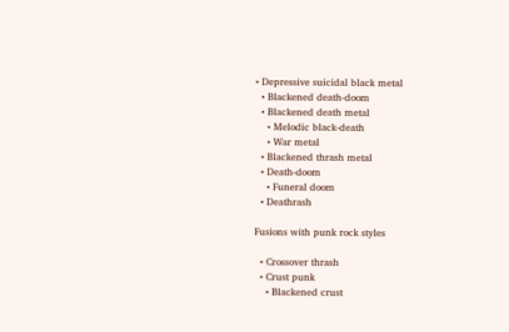• Depressive suicidal black metal
  • Blackened death-doom
  • Blackened death metal
    • Melodic black-death
    • War metal
  • Blackened thrash metal
  • Death-doom
    • Funeral doom
  • Deathrash

Fusions with punk rock styles

  • Crossover thrash
  • Crust punk
    • Blackened crust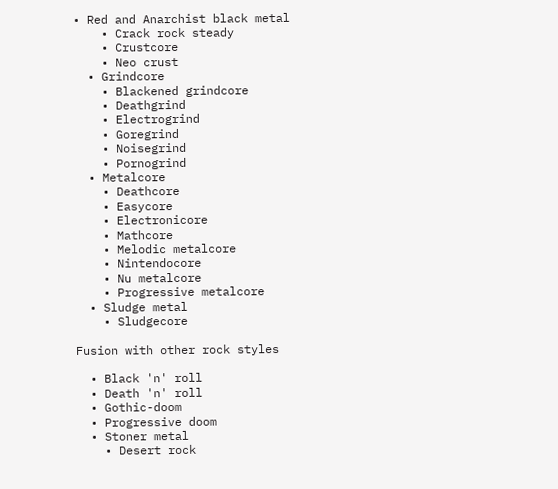• Red and Anarchist black metal
    • Crack rock steady
    • Crustcore
    • Neo crust
  • Grindcore
    • Blackened grindcore
    • Deathgrind
    • Electrogrind
    • Goregrind
    • Noisegrind
    • Pornogrind
  • Metalcore
    • Deathcore
    • Easycore
    • Electronicore
    • Mathcore
    • Melodic metalcore
    • Nintendocore
    • Nu metalcore
    • Progressive metalcore
  • Sludge metal
    • Sludgecore

Fusion with other rock styles

  • Black 'n' roll
  • Death 'n' roll
  • Gothic-doom
  • Progressive doom
  • Stoner metal
    • Desert rock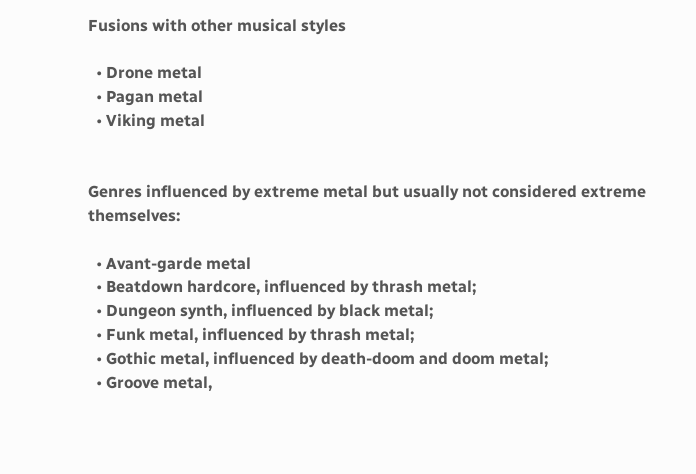Fusions with other musical styles

  • Drone metal
  • Pagan metal
  • Viking metal


Genres influenced by extreme metal but usually not considered extreme themselves:

  • Avant-garde metal
  • Beatdown hardcore, influenced by thrash metal;
  • Dungeon synth, influenced by black metal;
  • Funk metal, influenced by thrash metal;
  • Gothic metal, influenced by death-doom and doom metal;
  • Groove metal,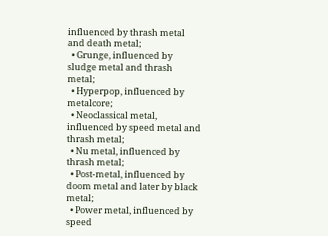influenced by thrash metal and death metal;
  • Grunge, influenced by sludge metal and thrash metal;
  • Hyperpop, influenced by metalcore;
  • Neoclassical metal, influenced by speed metal and thrash metal;
  • Nu metal, influenced by thrash metal;
  • Post-metal, influenced by doom metal and later by black metal;
  • Power metal, influenced by speed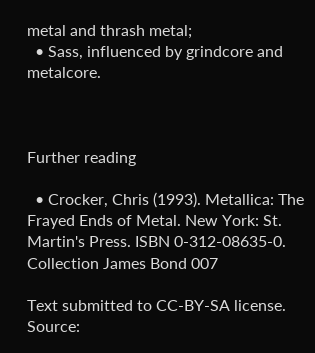metal and thrash metal;
  • Sass, influenced by grindcore and metalcore.



Further reading

  • Crocker, Chris (1993). Metallica: The Frayed Ends of Metal. New York: St. Martin's Press. ISBN 0-312-08635-0.
Collection James Bond 007

Text submitted to CC-BY-SA license. Source: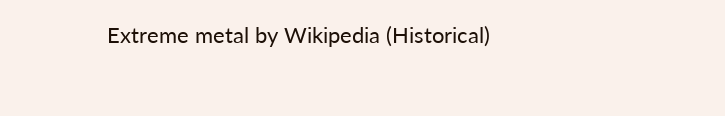Extreme metal by Wikipedia (Historical)